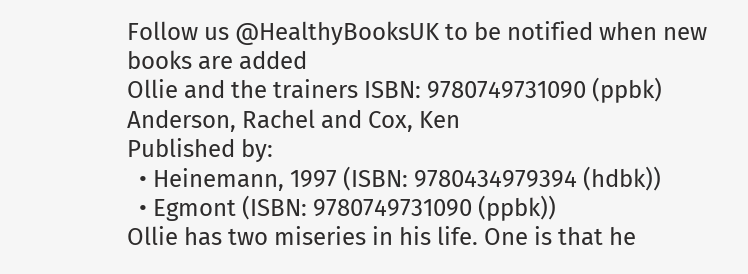Follow us @HealthyBooksUK to be notified when new books are added
Ollie and the trainers ISBN: 9780749731090 (ppbk)
Anderson, Rachel and Cox, Ken
Published by:
  • Heinemann, 1997 (ISBN: 9780434979394 (hdbk))
  • Egmont (ISBN: 9780749731090 (ppbk))
Ollie has two miseries in his life. One is that he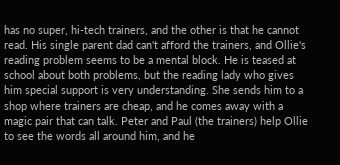has no super, hi-tech trainers, and the other is that he cannot read. His single parent dad can't afford the trainers, and Ollie's reading problem seems to be a mental block. He is teased at school about both problems, but the reading lady who gives him special support is very understanding. She sends him to a shop where trainers are cheap, and he comes away with a magic pair that can talk. Peter and Paul (the trainers) help Ollie to see the words all around him, and he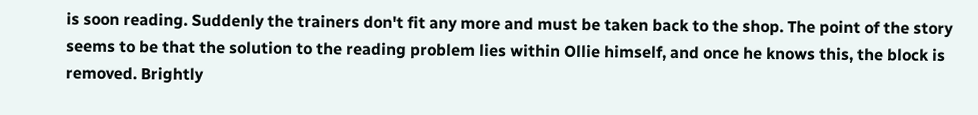is soon reading. Suddenly the trainers don't fit any more and must be taken back to the shop. The point of the story seems to be that the solution to the reading problem lies within Ollie himself, and once he knows this, the block is removed. Brightly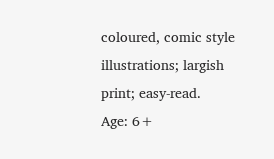coloured, comic style illustrations; largish print; easy-read.
Age: 6+